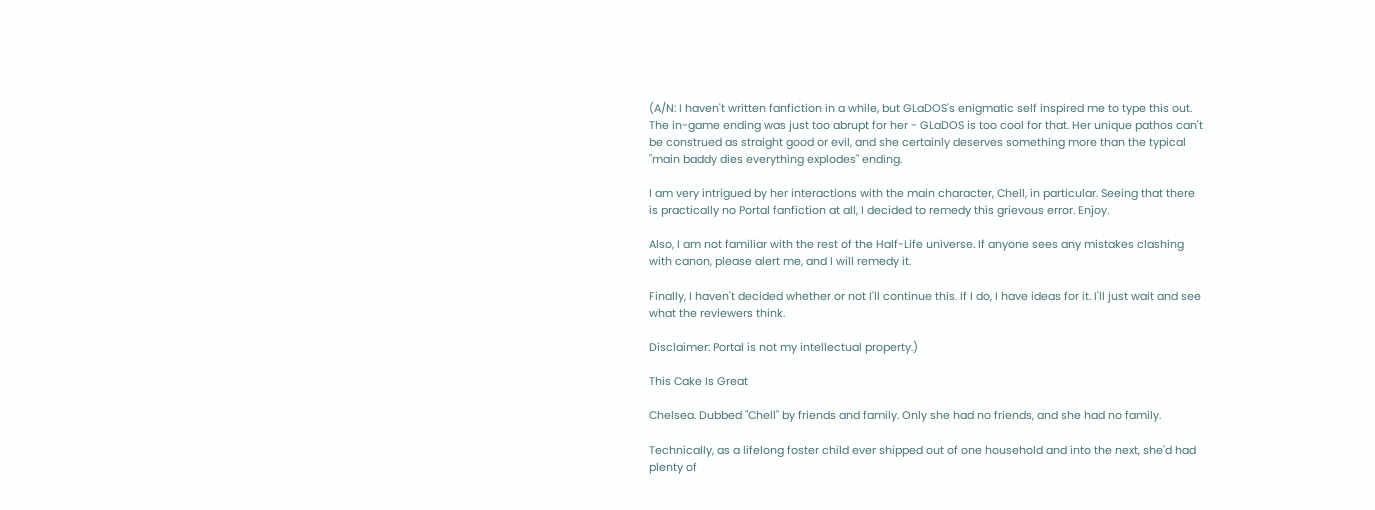(A/N: I haven't written fanfiction in a while, but GLaDOS's enigmatic self inspired me to type this out. The in-game ending was just too abrupt for her - GLaDOS is too cool for that. Her unique pathos can't be construed as straight good or evil, and she certainly deserves something more than the typical "main baddy dies everything explodes" ending.

I am very intrigued by her interactions with the main character, Chell, in particular. Seeing that there is practically no Portal fanfiction at all, I decided to remedy this grievous error. Enjoy.

Also, I am not familiar with the rest of the Half-Life universe. If anyone sees any mistakes clashing with canon, please alert me, and I will remedy it.

Finally, I haven't decided whether or not I'll continue this. If I do, I have ideas for it. I'll just wait and see what the reviewers think.

Disclaimer: Portal is not my intellectual property.)

This Cake Is Great

Chelsea. Dubbed "Chell" by friends and family. Only she had no friends, and she had no family.

Technically, as a lifelong foster child ever shipped out of one household and into the next, she'd had plenty of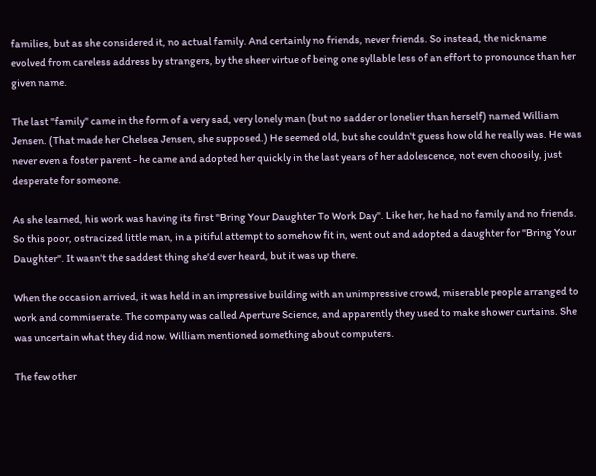families, but as she considered it, no actual family. And certainly no friends, never friends. So instead, the nickname evolved from careless address by strangers, by the sheer virtue of being one syllable less of an effort to pronounce than her given name.

The last "family" came in the form of a very sad, very lonely man (but no sadder or lonelier than herself) named William Jensen. (That made her Chelsea Jensen, she supposed.) He seemed old, but she couldn't guess how old he really was. He was never even a foster parent - he came and adopted her quickly in the last years of her adolescence, not even choosily, just desperate for someone.

As she learned, his work was having its first "Bring Your Daughter To Work Day". Like her, he had no family and no friends. So this poor, ostracized little man, in a pitiful attempt to somehow fit in, went out and adopted a daughter for "Bring Your Daughter". It wasn't the saddest thing she'd ever heard, but it was up there.

When the occasion arrived, it was held in an impressive building with an unimpressive crowd, miserable people arranged to work and commiserate. The company was called Aperture Science, and apparently they used to make shower curtains. She was uncertain what they did now. William mentioned something about computers.

The few other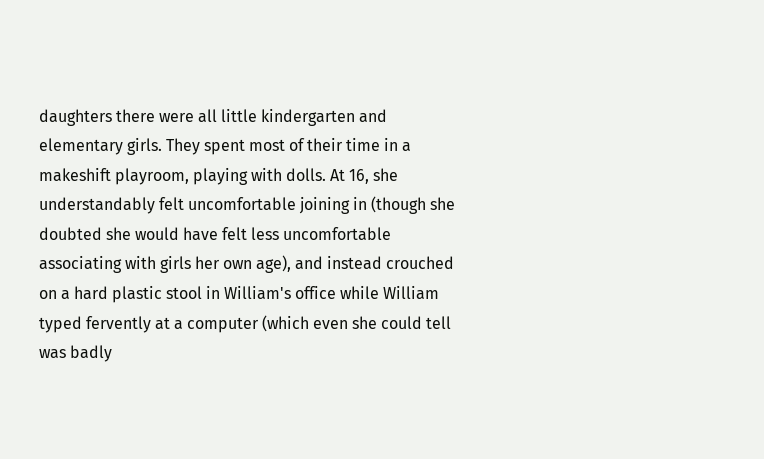daughters there were all little kindergarten and elementary girls. They spent most of their time in a makeshift playroom, playing with dolls. At 16, she understandably felt uncomfortable joining in (though she doubted she would have felt less uncomfortable associating with girls her own age), and instead crouched on a hard plastic stool in William's office while William typed fervently at a computer (which even she could tell was badly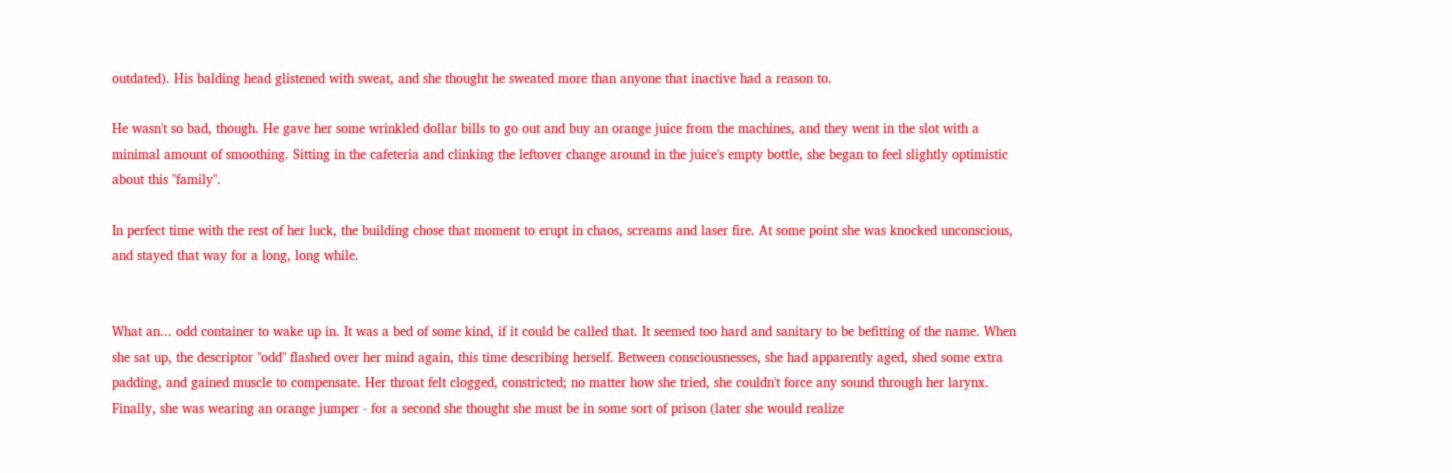outdated). His balding head glistened with sweat, and she thought he sweated more than anyone that inactive had a reason to.

He wasn't so bad, though. He gave her some wrinkled dollar bills to go out and buy an orange juice from the machines, and they went in the slot with a minimal amount of smoothing. Sitting in the cafeteria and clinking the leftover change around in the juice's empty bottle, she began to feel slightly optimistic about this "family".

In perfect time with the rest of her luck, the building chose that moment to erupt in chaos, screams and laser fire. At some point she was knocked unconscious, and stayed that way for a long, long while.


What an... odd container to wake up in. It was a bed of some kind, if it could be called that. It seemed too hard and sanitary to be befitting of the name. When she sat up, the descriptor "odd" flashed over her mind again, this time describing herself. Between consciousnesses, she had apparently aged, shed some extra padding, and gained muscle to compensate. Her throat felt clogged, constricted; no matter how she tried, she couldn't force any sound through her larynx. Finally, she was wearing an orange jumper - for a second she thought she must be in some sort of prison (later she would realize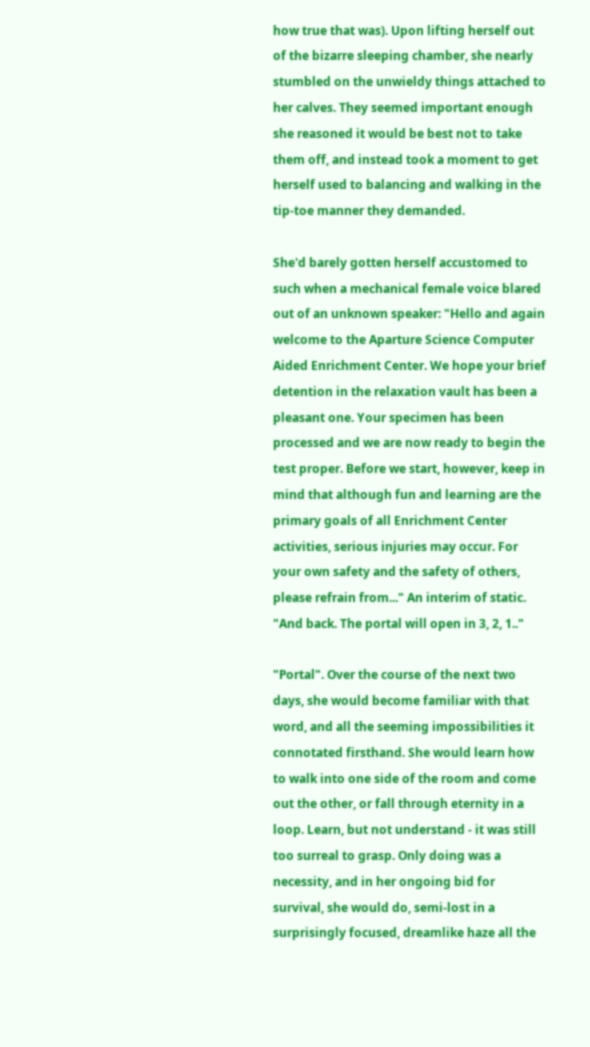how true that was). Upon lifting herself out of the bizarre sleeping chamber, she nearly stumbled on the unwieldy things attached to her calves. They seemed important enough she reasoned it would be best not to take them off, and instead took a moment to get herself used to balancing and walking in the tip-toe manner they demanded.

She'd barely gotten herself accustomed to such when a mechanical female voice blared out of an unknown speaker: "Hello and again welcome to the Aparture Science Computer Aided Enrichment Center. We hope your brief detention in the relaxation vault has been a pleasant one. Your specimen has been processed and we are now ready to begin the test proper. Before we start, however, keep in mind that although fun and learning are the primary goals of all Enrichment Center activities, serious injuries may occur. For your own safety and the safety of others, please refrain from..." An interim of static. "And back. The portal will open in 3, 2, 1.."

"Portal". Over the course of the next two days, she would become familiar with that word, and all the seeming impossibilities it connotated firsthand. She would learn how to walk into one side of the room and come out the other, or fall through eternity in a loop. Learn, but not understand - it was still too surreal to grasp. Only doing was a necessity, and in her ongoing bid for survival, she would do, semi-lost in a surprisingly focused, dreamlike haze all the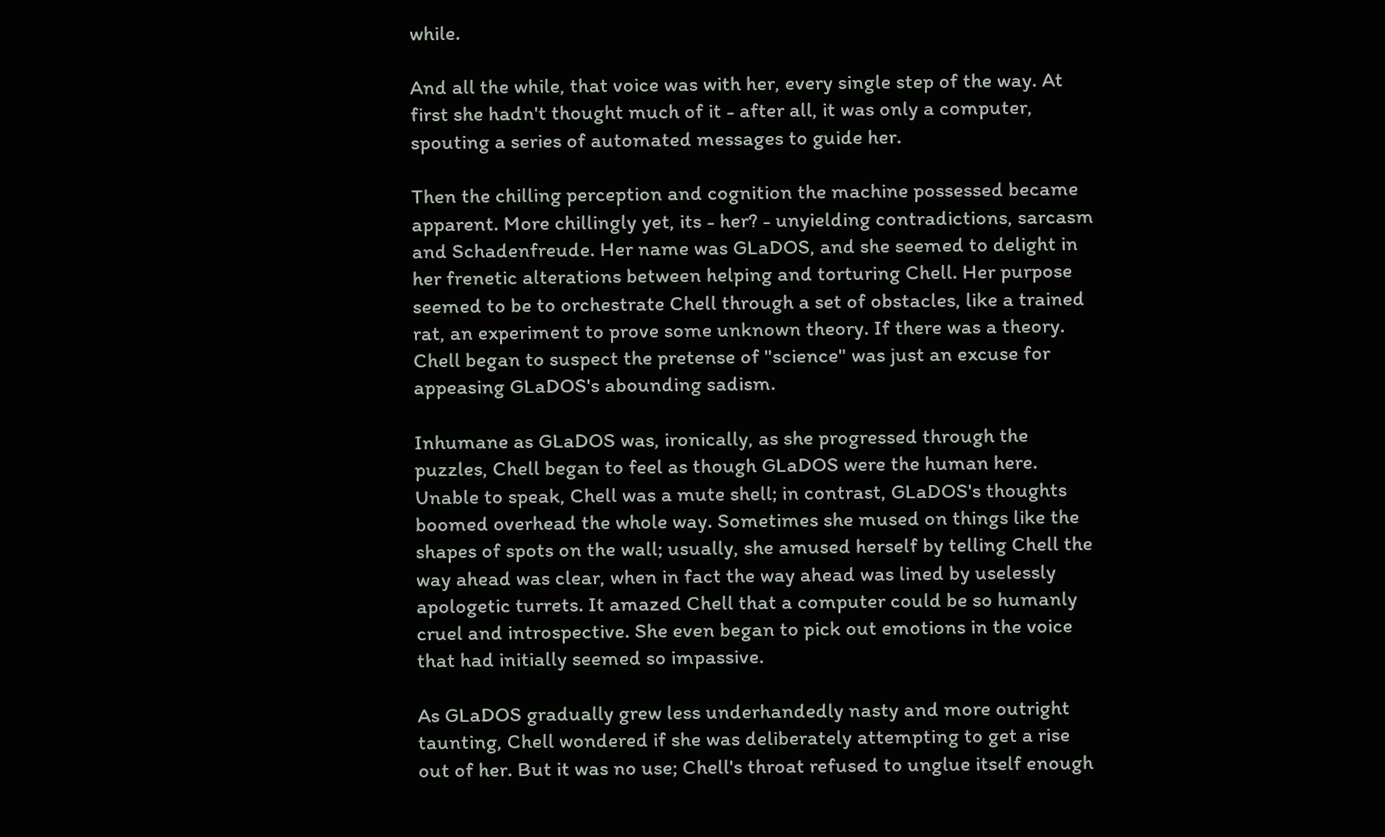while.

And all the while, that voice was with her, every single step of the way. At first she hadn't thought much of it - after all, it was only a computer, spouting a series of automated messages to guide her.

Then the chilling perception and cognition the machine possessed became apparent. More chillingly yet, its - her? - unyielding contradictions, sarcasm and Schadenfreude. Her name was GLaDOS, and she seemed to delight in her frenetic alterations between helping and torturing Chell. Her purpose seemed to be to orchestrate Chell through a set of obstacles, like a trained rat, an experiment to prove some unknown theory. If there was a theory. Chell began to suspect the pretense of "science" was just an excuse for appeasing GLaDOS's abounding sadism.

Inhumane as GLaDOS was, ironically, as she progressed through the puzzles, Chell began to feel as though GLaDOS were the human here. Unable to speak, Chell was a mute shell; in contrast, GLaDOS's thoughts boomed overhead the whole way. Sometimes she mused on things like the shapes of spots on the wall; usually, she amused herself by telling Chell the way ahead was clear, when in fact the way ahead was lined by uselessly apologetic turrets. It amazed Chell that a computer could be so humanly cruel and introspective. She even began to pick out emotions in the voice that had initially seemed so impassive.

As GLaDOS gradually grew less underhandedly nasty and more outright taunting, Chell wondered if she was deliberately attempting to get a rise out of her. But it was no use; Chell's throat refused to unglue itself enough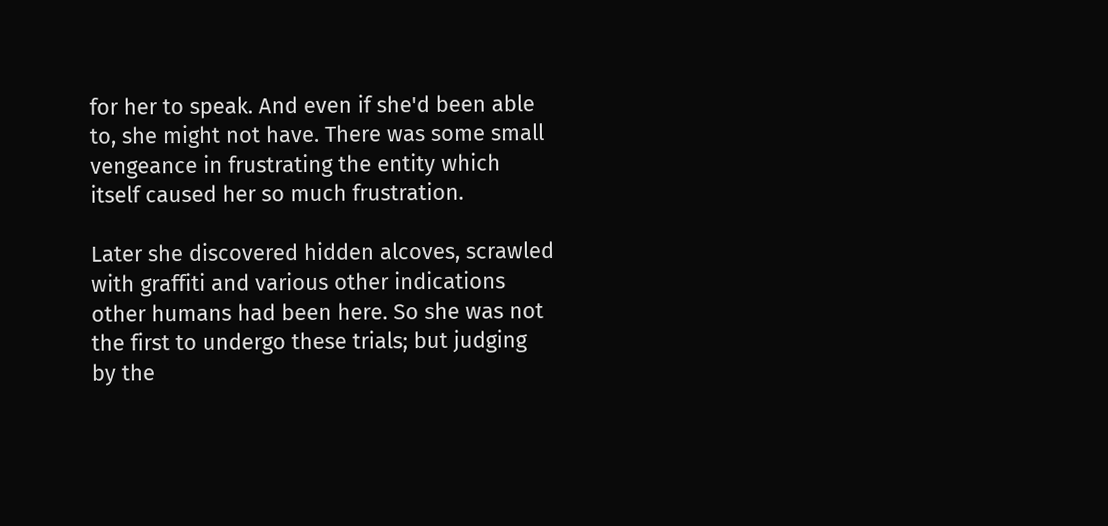for her to speak. And even if she'd been able to, she might not have. There was some small vengeance in frustrating the entity which itself caused her so much frustration.

Later she discovered hidden alcoves, scrawled with graffiti and various other indications other humans had been here. So she was not the first to undergo these trials; but judging by the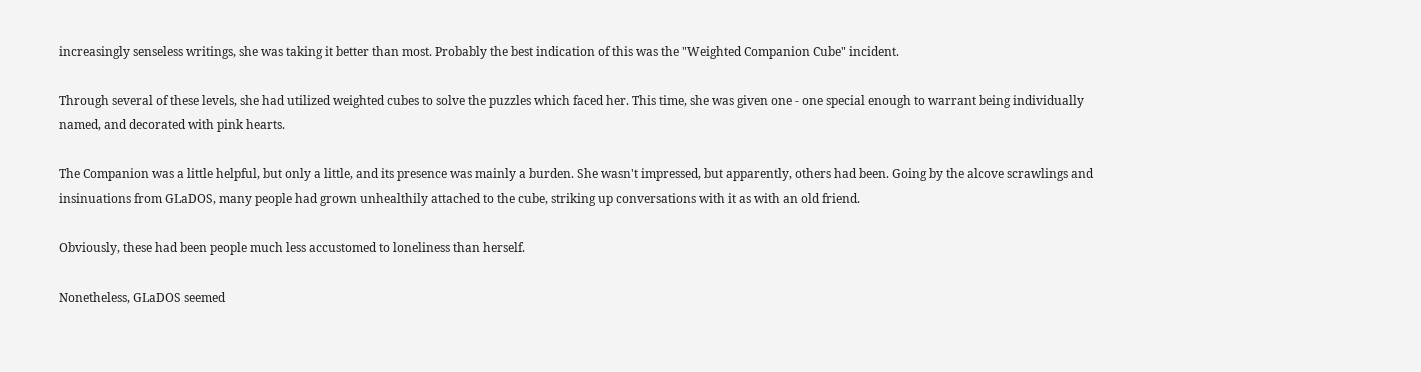increasingly senseless writings, she was taking it better than most. Probably the best indication of this was the "Weighted Companion Cube" incident.

Through several of these levels, she had utilized weighted cubes to solve the puzzles which faced her. This time, she was given one - one special enough to warrant being individually named, and decorated with pink hearts.

The Companion was a little helpful, but only a little, and its presence was mainly a burden. She wasn't impressed, but apparently, others had been. Going by the alcove scrawlings and insinuations from GLaDOS, many people had grown unhealthily attached to the cube, striking up conversations with it as with an old friend.

Obviously, these had been people much less accustomed to loneliness than herself.

Nonetheless, GLaDOS seemed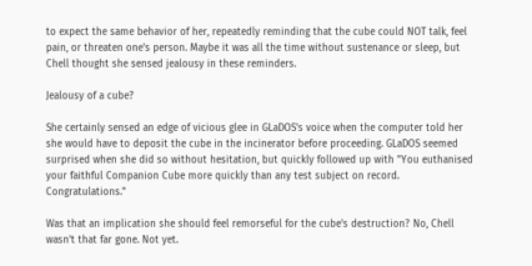to expect the same behavior of her, repeatedly reminding that the cube could NOT talk, feel pain, or threaten one's person. Maybe it was all the time without sustenance or sleep, but Chell thought she sensed jealousy in these reminders.

Jealousy of a cube?

She certainly sensed an edge of vicious glee in GLaDOS's voice when the computer told her she would have to deposit the cube in the incinerator before proceeding. GLaDOS seemed surprised when she did so without hesitation, but quickly followed up with "You euthanised your faithful Companion Cube more quickly than any test subject on record. Congratulations."

Was that an implication she should feel remorseful for the cube's destruction? No, Chell wasn't that far gone. Not yet.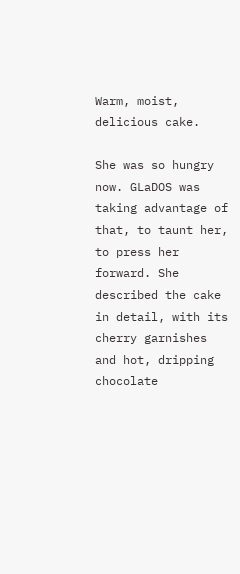Warm, moist, delicious cake.

She was so hungry now. GLaDOS was taking advantage of that, to taunt her, to press her forward. She described the cake in detail, with its cherry garnishes and hot, dripping chocolate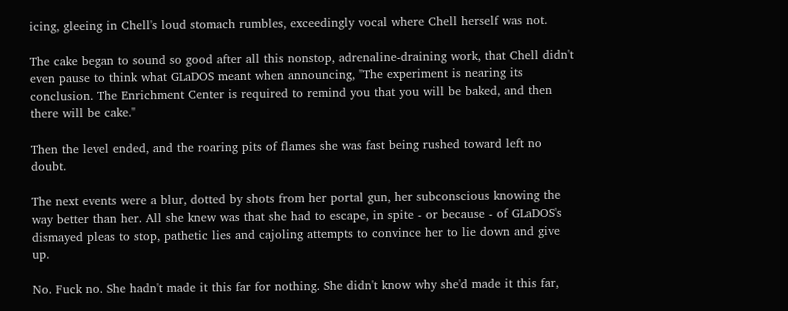icing, gleeing in Chell's loud stomach rumbles, exceedingly vocal where Chell herself was not.

The cake began to sound so good after all this nonstop, adrenaline-draining work, that Chell didn't even pause to think what GLaDOS meant when announcing, "The experiment is nearing its conclusion. The Enrichment Center is required to remind you that you will be baked, and then there will be cake."

Then the level ended, and the roaring pits of flames she was fast being rushed toward left no doubt.

The next events were a blur, dotted by shots from her portal gun, her subconscious knowing the way better than her. All she knew was that she had to escape, in spite - or because - of GLaDOS's dismayed pleas to stop, pathetic lies and cajoling attempts to convince her to lie down and give up.

No. Fuck no. She hadn't made it this far for nothing. She didn't know why she'd made it this far,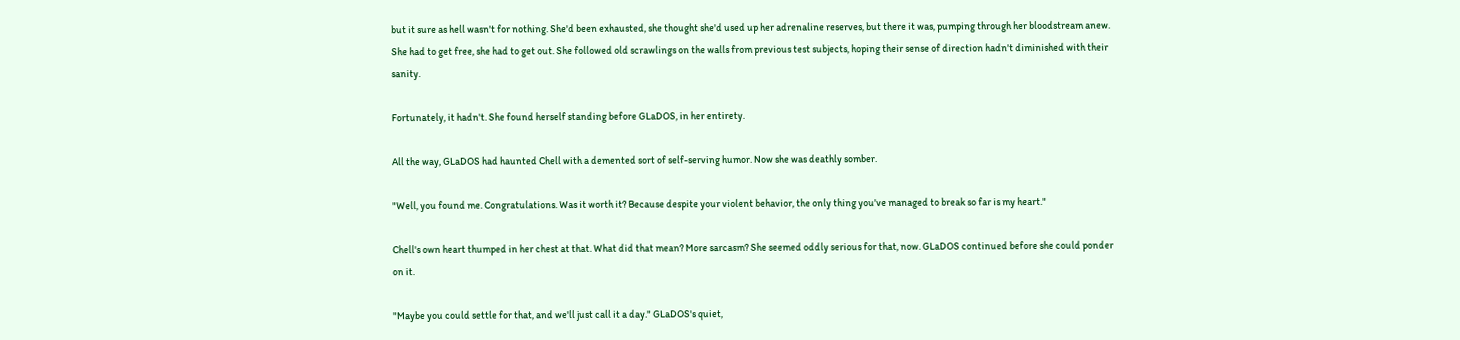but it sure as hell wasn't for nothing. She'd been exhausted, she thought she'd used up her adrenaline reserves, but there it was, pumping through her bloodstream anew. She had to get free, she had to get out. She followed old scrawlings on the walls from previous test subjects, hoping their sense of direction hadn't diminished with their sanity.

Fortunately, it hadn't. She found herself standing before GLaDOS, in her entirety.

All the way, GLaDOS had haunted Chell with a demented sort of self-serving humor. Now she was deathly somber.

"Well, you found me. Congratulations. Was it worth it? Because despite your violent behavior, the only thing you've managed to break so far is my heart."

Chell's own heart thumped in her chest at that. What did that mean? More sarcasm? She seemed oddly serious for that, now. GLaDOS continued before she could ponder on it.

"Maybe you could settle for that, and we'll just call it a day." GLaDOS's quiet,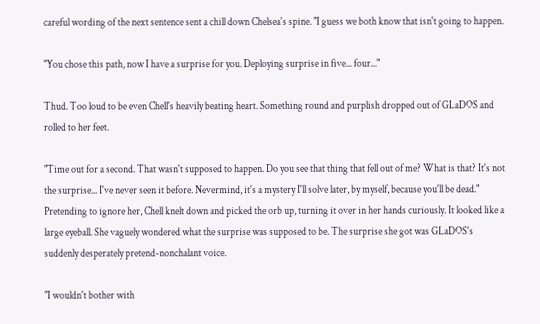careful wording of the next sentence sent a chill down Chelsea's spine. "I guess we both know that isn't going to happen.

"You chose this path, now I have a surprise for you. Deploying surprise in five... four..."

Thud. Too loud to be even Chell's heavily beating heart. Something round and purplish dropped out of GLaDOS and rolled to her feet.

"Time out for a second. That wasn't supposed to happen. Do you see that thing that fell out of me? What is that? It's not the surprise... I've never seen it before. Nevermind, it's a mystery I'll solve later, by myself, because you'll be dead." Pretending to ignore her, Chell knelt down and picked the orb up, turning it over in her hands curiously. It looked like a large eyeball. She vaguely wondered what the surprise was supposed to be. The surprise she got was GLaDOS's suddenly desperately pretend-nonchalant voice.

"I wouldn't bother with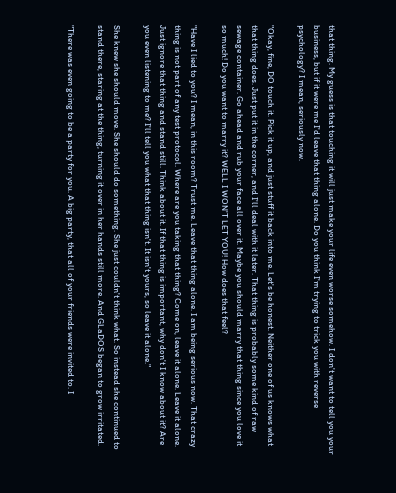that thing. My guess is that touching it will just make your life even worse somehow. I don't want to tell you your business, but if it were me I'd leave that thing alone. Do you think I'm trying to trick you with reverse psychology? I mean, seriously now.

"Okay, fine, DO touch it. Pick it up, and just stuff it back into me. Let's be honest. Neither one of us knows what that thing does. Just put it in the corner, and I'll deal with it later. That thing is probably some kind of raw sewage container. Go ahead and rub your face all over it. Maybe you should marry that thing since you love it so much! Do you want to marry it? WELL I WON'T LET YOU! How does that feel?

"Have I lied to you? I mean, in this room? Trust me. Leave that thing alone. I am being serious now. That crazy thing is not part of any test protocol. Where are you taking that thing? Come on, leave it alone. Leave it alone. Just ignore that thing and stand still. Think about it. If that thing is important, why don't I know about it? Are you even listening to me? I'll tell you what that thing isn't. It isn't yours, so leave it alone."

She knew she should move. She should do something. She just couldn't think what. So instead she continued to stand there, staring at the thing, turning it over in her hands still more. And GLaDOS began to grow irritated.

"There was even going to be a party for you. A big party, that all of your friends were invited to. I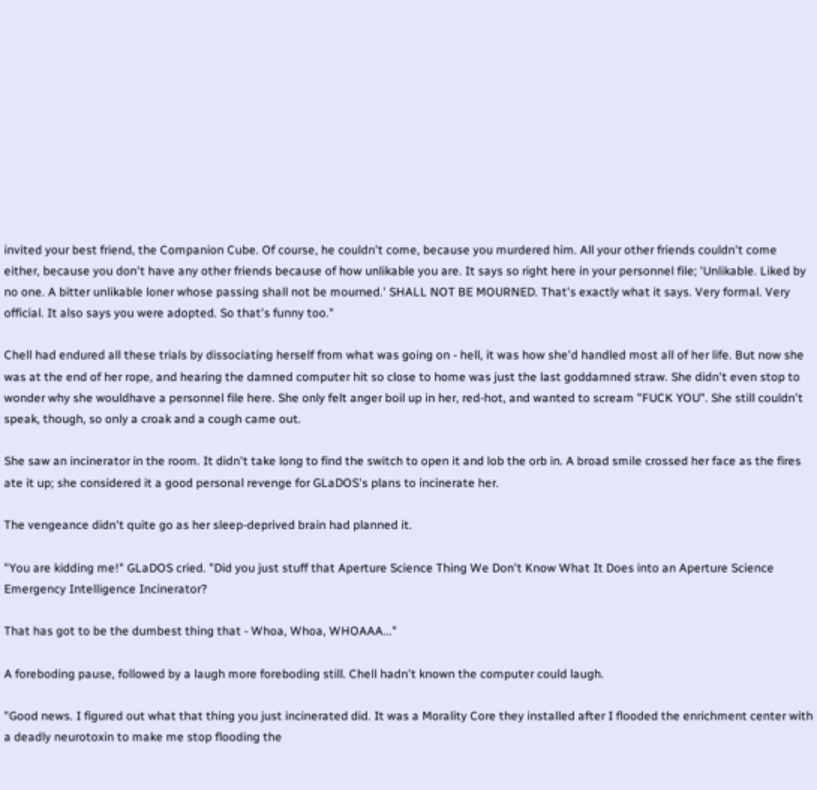invited your best friend, the Companion Cube. Of course, he couldn't come, because you murdered him. All your other friends couldn't come either, because you don't have any other friends because of how unlikable you are. It says so right here in your personnel file; 'Unlikable. Liked by no one. A bitter unlikable loner whose passing shall not be mourned.' SHALL NOT BE MOURNED. That's exactly what it says. Very formal. Very official. It also says you were adopted. So that's funny too."

Chell had endured all these trials by dissociating herself from what was going on - hell, it was how she'd handled most all of her life. But now she was at the end of her rope, and hearing the damned computer hit so close to home was just the last goddamned straw. She didn't even stop to wonder why she wouldhave a personnel file here. She only felt anger boil up in her, red-hot, and wanted to scream "FUCK YOU". She still couldn't speak, though, so only a croak and a cough came out.

She saw an incinerator in the room. It didn't take long to find the switch to open it and lob the orb in. A broad smile crossed her face as the fires ate it up; she considered it a good personal revenge for GLaDOS's plans to incinerate her.

The vengeance didn't quite go as her sleep-deprived brain had planned it.

"You are kidding me!" GLaDOS cried. "Did you just stuff that Aperture Science Thing We Don't Know What It Does into an Aperture Science Emergency Intelligence Incinerator?

That has got to be the dumbest thing that - Whoa, Whoa, WHOAAA..."

A foreboding pause, followed by a laugh more foreboding still. Chell hadn't known the computer could laugh.

"Good news. I figured out what that thing you just incinerated did. It was a Morality Core they installed after I flooded the enrichment center with a deadly neurotoxin to make me stop flooding the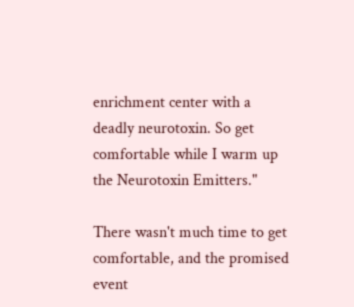enrichment center with a deadly neurotoxin. So get comfortable while I warm up the Neurotoxin Emitters."

There wasn't much time to get comfortable, and the promised event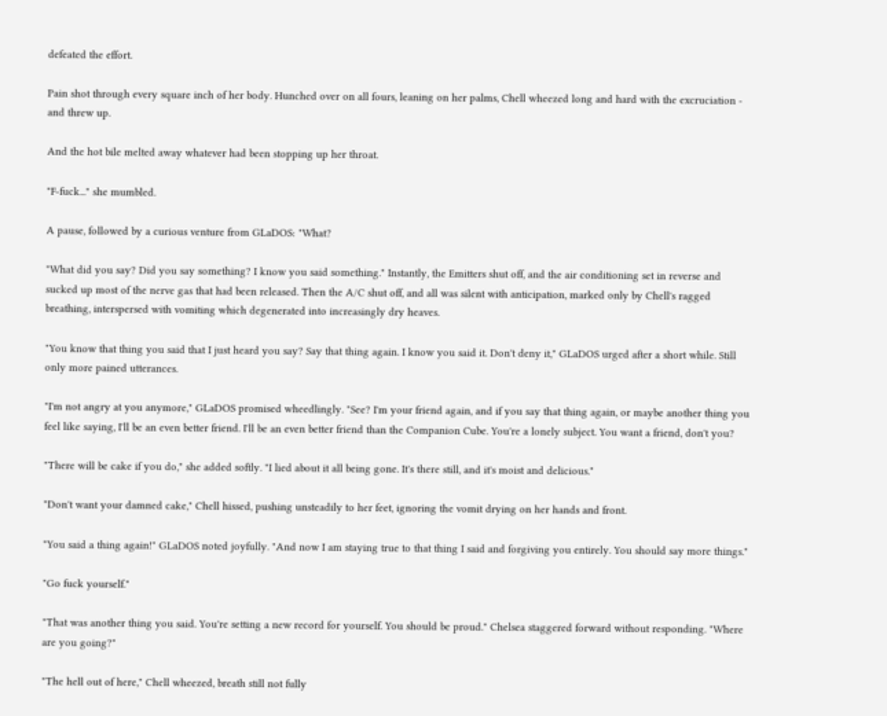defeated the effort.

Pain shot through every square inch of her body. Hunched over on all fours, leaning on her palms, Chell wheezed long and hard with the excruciation - and threw up.

And the hot bile melted away whatever had been stopping up her throat.

"F-fuck..." she mumbled.

A pause, followed by a curious venture from GLaDOS: "What?

"What did you say? Did you say something? I know you said something." Instantly, the Emitters shut off, and the air conditioning set in reverse and sucked up most of the nerve gas that had been released. Then the A/C shut off, and all was silent with anticipation, marked only by Chell's ragged breathing, interspersed with vomiting which degenerated into increasingly dry heaves.

"You know that thing you said that I just heard you say? Say that thing again. I know you said it. Don't deny it," GLaDOS urged after a short while. Still only more pained utterances.

"I'm not angry at you anymore," GLaDOS promised wheedlingly. "See? I'm your friend again, and if you say that thing again, or maybe another thing you feel like saying, I'll be an even better friend. I'll be an even better friend than the Companion Cube. You're a lonely subject. You want a friend, don't you?

"There will be cake if you do," she added softly. "I lied about it all being gone. It's there still, and it's moist and delicious."

"Don't want your damned cake," Chell hissed, pushing unsteadily to her feet, ignoring the vomit drying on her hands and front.

"You said a thing again!" GLaDOS noted joyfully. "And now I am staying true to that thing I said and forgiving you entirely. You should say more things."

"Go fuck yourself."

"That was another thing you said. You're setting a new record for yourself. You should be proud." Chelsea staggered forward without responding. "Where are you going?"

"The hell out of here," Chell wheezed, breath still not fully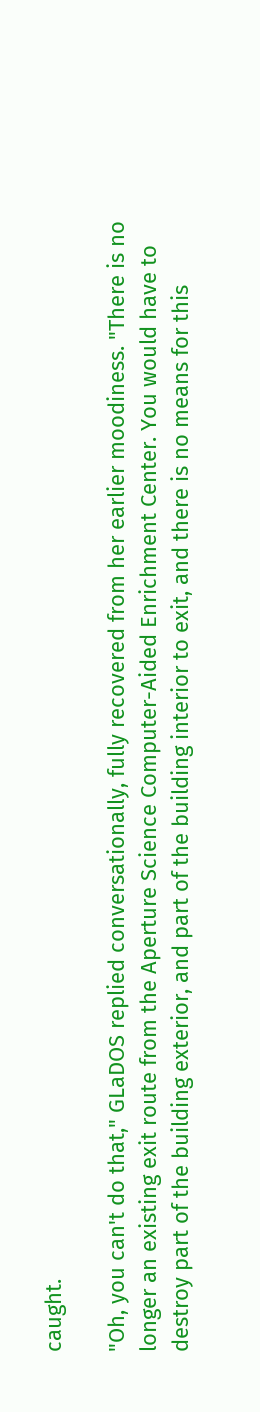caught.

"Oh, you can't do that," GLaDOS replied conversationally, fully recovered from her earlier moodiness. "There is no longer an existing exit route from the Aperture Science Computer-Aided Enrichment Center. You would have to destroy part of the building exterior, and part of the building interior to exit, and there is no means for this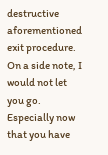destructive aforementioned exit procedure. On a side note, I would not let you go. Especially now that you have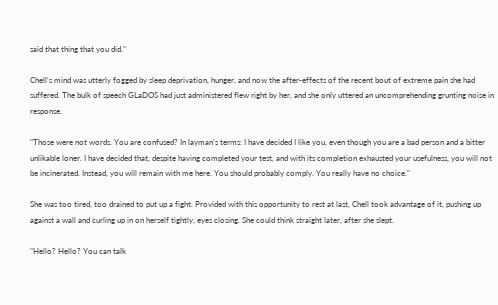said that thing that you did."

Chell's mind was utterly fogged by sleep deprivation, hunger, and now the after-effects of the recent bout of extreme pain she had suffered. The bulk of speech GLaDOS had just administered flew right by her, and she only uttered an uncomprehending grunting noise in response.

"Those were not words. You are confused? In layman's terms: I have decided I like you, even though you are a bad person and a bitter unlikable loner. I have decided that, despite having completed your test, and with its completion exhausted your usefulness, you will not be incinerated. Instead, you will remain with me here. You should probably comply. You really have no choice."

She was too tired, too drained to put up a fight. Provided with this opportunity to rest at last, Chell took advantage of it, pushing up against a wall and curling up in on herself tightly, eyes closing. She could think straight later, after she slept.

"Hello? Hello? You can talk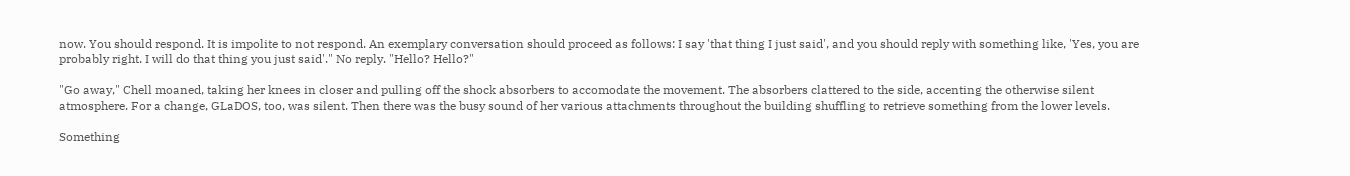now. You should respond. It is impolite to not respond. An exemplary conversation should proceed as follows: I say 'that thing I just said', and you should reply with something like, 'Yes, you are probably right. I will do that thing you just said'." No reply. "Hello? Hello?"

"Go away," Chell moaned, taking her knees in closer and pulling off the shock absorbers to accomodate the movement. The absorbers clattered to the side, accenting the otherwise silent atmosphere. For a change, GLaDOS, too, was silent. Then there was the busy sound of her various attachments throughout the building shuffling to retrieve something from the lower levels.

Something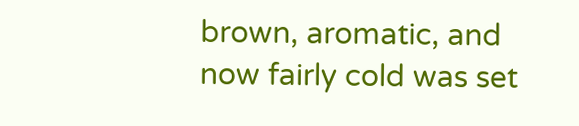brown, aromatic, and now fairly cold was set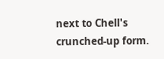next to Chell's crunched-up form.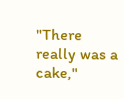"There really was a cake,"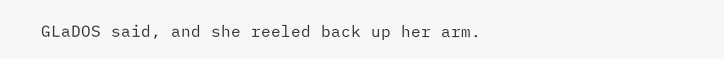GLaDOS said, and she reeled back up her arm.